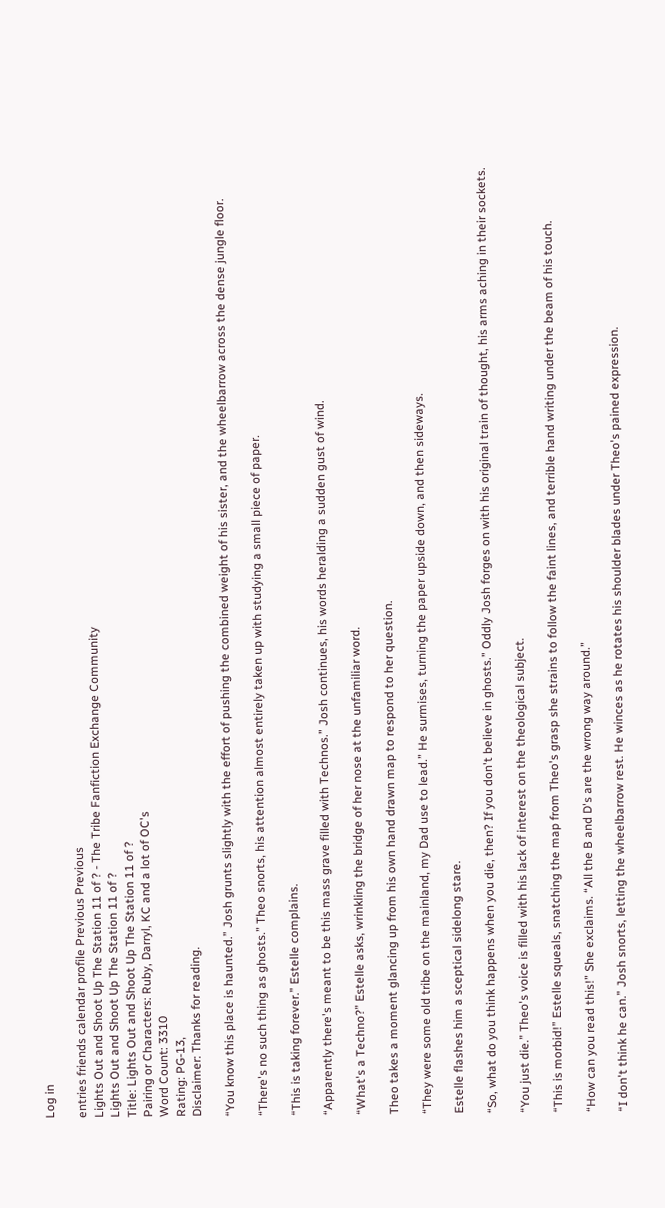Log in

entries friends calendar profile Previous Previous
Lights Out and Shoot Up The Station 11 of ? - The Tribe Fanfiction Exchange Community
Lights Out and Shoot Up The Station 11 of ?
Title: Lights Out and Shoot Up The Station 11 of ?
Pairing or Characters: Ruby, Darryl, KC and a lot of OC's
Word Count: 3310
Rating: PG-13,
Disclaimer: Thanks for reading.

“You know this place is haunted.” Josh grunts slightly with the effort of pushing the combined weight of his sister, and the wheelbarrow across the dense jungle floor.

“There's no such thing as ghosts.” Theo snorts, his attention almost entirely taken up with studying a small piece of paper.

“This is taking forever.” Estelle complains.

“Apparently there's meant to be this mass grave filled with Technos.” Josh continues, his words heralding a sudden gust of wind.

“What's a Techno?” Estelle asks, wrinkling the bridge of her nose at the unfamiliar word.

Theo takes a moment glancing up from his own hand drawn map to respond to her question.

“They were some old tribe on the mainland, my Dad use to lead.” He surmises, turning the paper upside down, and then sideways.

Estelle flashes him a sceptical sidelong stare.

“So, what do you think happens when you die, then? If you don't believe in ghosts.” Oddly Josh forges on with his original train of thought, his arms aching in their sockets.

“You just die.” Theo's voice is filled with his lack of interest on the theological subject.

“This is morbid!” Estelle squeals, snatching the map from Theo's grasp she strains to follow the faint lines, and terrible hand writing under the beam of his touch.

“How can you read this!” She exclaims. “All the B and D's are the wrong way around.”

“I don't think he can.” Josh snorts, letting the wheelbarrow rest. He winces as he rotates his shoulder blades under Theo's pained expression.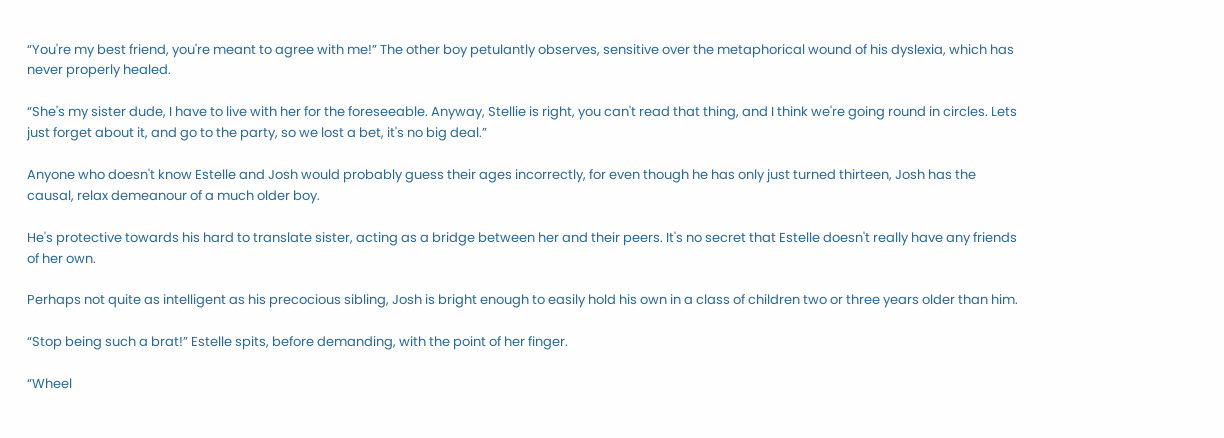“You're my best friend, you're meant to agree with me!” The other boy petulantly observes, sensitive over the metaphorical wound of his dyslexia, which has never properly healed.

“She's my sister dude, I have to live with her for the foreseeable. Anyway, Stellie is right, you can't read that thing, and I think we're going round in circles. Lets just forget about it, and go to the party, so we lost a bet, it's no big deal.”

Anyone who doesn't know Estelle and Josh would probably guess their ages incorrectly, for even though he has only just turned thirteen, Josh has the causal, relax demeanour of a much older boy.

He's protective towards his hard to translate sister, acting as a bridge between her and their peers. It's no secret that Estelle doesn't really have any friends of her own.

Perhaps not quite as intelligent as his precocious sibling, Josh is bright enough to easily hold his own in a class of children two or three years older than him.

“Stop being such a brat!” Estelle spits, before demanding, with the point of her finger.

“Wheel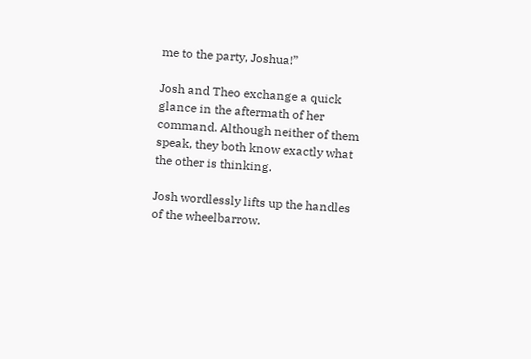me to the party, Joshua!”

Josh and Theo exchange a quick glance in the aftermath of her command. Although neither of them speak, they both know exactly what the other is thinking.

Josh wordlessly lifts up the handles of the wheelbarrow.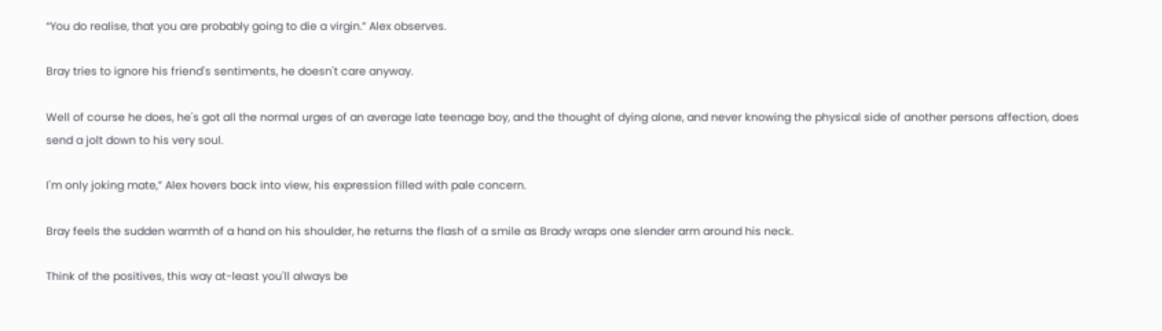“You do realise, that you are probably going to die a virgin.” Alex observes.

Bray tries to ignore his friend's sentiments, he doesn't care anyway.

Well of course he does, he's got all the normal urges of an average late teenage boy, and the thought of dying alone, and never knowing the physical side of another persons affection, does send a jolt down to his very soul.

I'm only joking mate,” Alex hovers back into view, his expression filled with pale concern.

Bray feels the sudden warmth of a hand on his shoulder, he returns the flash of a smile as Brady wraps one slender arm around his neck.

Think of the positives, this way at-least you'll always be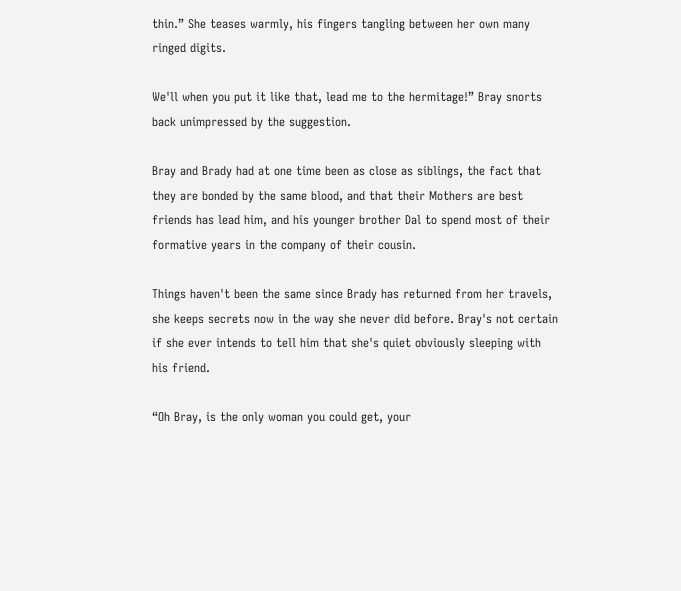thin.” She teases warmly, his fingers tangling between her own many ringed digits.

We'll when you put it like that, lead me to the hermitage!” Bray snorts back unimpressed by the suggestion.

Bray and Brady had at one time been as close as siblings, the fact that they are bonded by the same blood, and that their Mothers are best friends has lead him, and his younger brother Dal to spend most of their formative years in the company of their cousin.

Things haven't been the same since Brady has returned from her travels, she keeps secrets now in the way she never did before. Bray's not certain if she ever intends to tell him that she's quiet obviously sleeping with his friend.

“Oh Bray, is the only woman you could get, your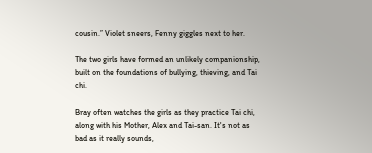cousin.” Violet sneers, Fenny giggles next to her.

The two girls have formed an unlikely companionship, built on the foundations of bullying, thieving, and Tai chi.

Bray often watches the girls as they practice Tai chi, along with his Mother, Alex and Tai-san. It's not as bad as it really sounds,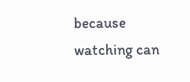because watching can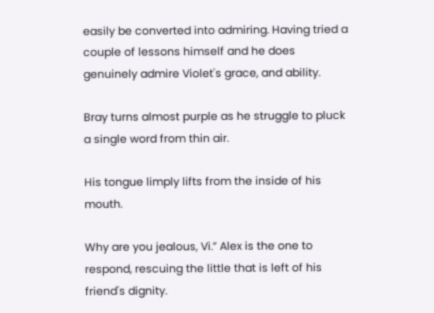easily be converted into admiring. Having tried a couple of lessons himself and he does genuinely admire Violet's grace, and ability.

Bray turns almost purple as he struggle to pluck a single word from thin air.

His tongue limply lifts from the inside of his mouth.

Why are you jealous, Vi.” Alex is the one to respond, rescuing the little that is left of his friend's dignity.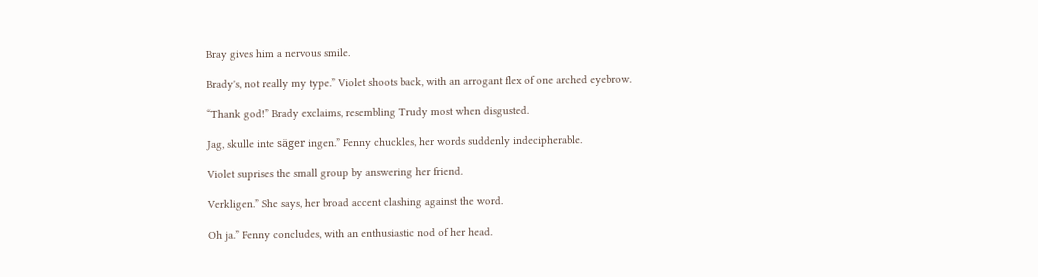Bray gives him a nervous smile.

Brady's, not really my type.” Violet shoots back, with an arrogant flex of one arched eyebrow.

“Thank god!” Brady exclaims, resembling Trudy most when disgusted.

Jag, skulle inte säger ingen.” Fenny chuckles, her words suddenly indecipherable.

Violet suprises the small group by answering her friend.

Verkligen.” She says, her broad accent clashing against the word.

Oh ja.” Fenny concludes, with an enthusiastic nod of her head.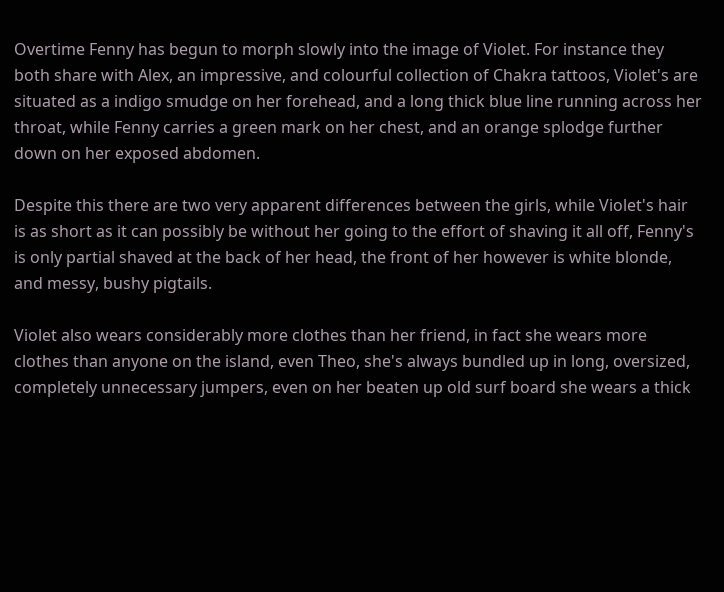Overtime Fenny has begun to morph slowly into the image of Violet. For instance they both share with Alex, an impressive, and colourful collection of Chakra tattoos, Violet's are situated as a indigo smudge on her forehead, and a long thick blue line running across her throat, while Fenny carries a green mark on her chest, and an orange splodge further down on her exposed abdomen.

Despite this there are two very apparent differences between the girls, while Violet's hair is as short as it can possibly be without her going to the effort of shaving it all off, Fenny's is only partial shaved at the back of her head, the front of her however is white blonde, and messy, bushy pigtails.

Violet also wears considerably more clothes than her friend, in fact she wears more clothes than anyone on the island, even Theo, she's always bundled up in long, oversized, completely unnecessary jumpers, even on her beaten up old surf board she wears a thick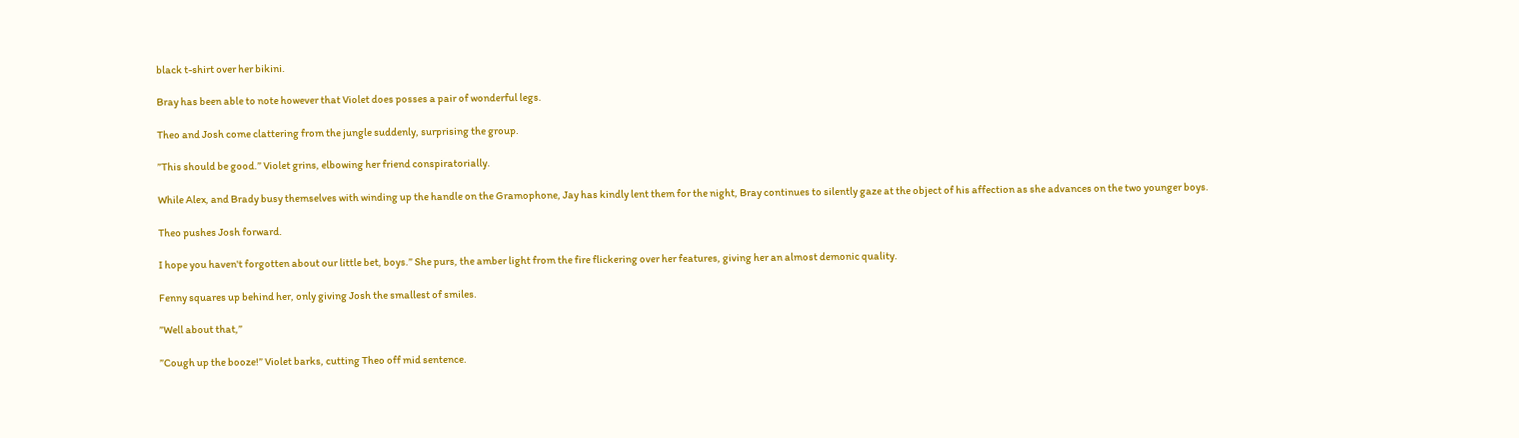black t-shirt over her bikini.

Bray has been able to note however that Violet does posses a pair of wonderful legs.

Theo and Josh come clattering from the jungle suddenly, surprising the group.

”This should be good.” Violet grins, elbowing her friend conspiratorially.

While Alex, and Brady busy themselves with winding up the handle on the Gramophone, Jay has kindly lent them for the night, Bray continues to silently gaze at the object of his affection as she advances on the two younger boys.

Theo pushes Josh forward.

I hope you haven't forgotten about our little bet, boys.” She purs, the amber light from the fire flickering over her features, giving her an almost demonic quality.

Fenny squares up behind her, only giving Josh the smallest of smiles.

”Well about that,”

”Cough up the booze!” Violet barks, cutting Theo off mid sentence.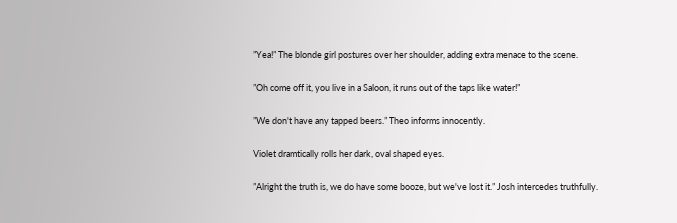”Yea!” The blonde girl postures over her shoulder, adding extra menace to the scene.

”Oh come off it, you live in a Saloon, it runs out of the taps like water!”

”We don't have any tapped beers.” Theo informs innocently.

Violet dramtically rolls her dark, oval shaped eyes.

”Alright the truth is, we do have some booze, but we've lost it.” Josh intercedes truthfully.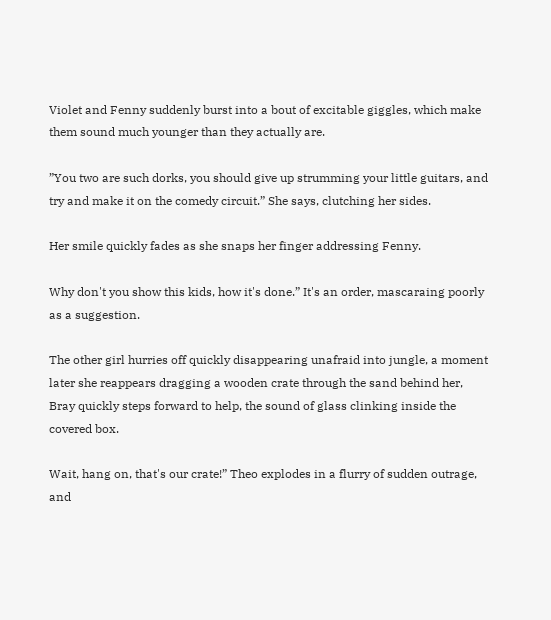Violet and Fenny suddenly burst into a bout of excitable giggles, which make them sound much younger than they actually are.

”You two are such dorks, you should give up strumming your little guitars, and try and make it on the comedy circuit.” She says, clutching her sides.

Her smile quickly fades as she snaps her finger addressing Fenny.

Why don't you show this kids, how it's done.” It's an order, mascaraing poorly as a suggestion.

The other girl hurries off quickly disappearing unafraid into jungle, a moment later she reappears dragging a wooden crate through the sand behind her, Bray quickly steps forward to help, the sound of glass clinking inside the covered box.

Wait, hang on, that's our crate!” Theo explodes in a flurry of sudden outrage, and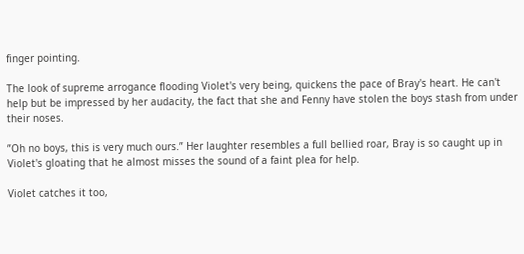finger pointing.

The look of supreme arrogance flooding Violet's very being, quickens the pace of Bray's heart. He can't help but be impressed by her audacity, the fact that she and Fenny have stolen the boys stash from under their noses.

”Oh no boys, this is very much ours.” Her laughter resembles a full bellied roar, Bray is so caught up in Violet's gloating that he almost misses the sound of a faint plea for help.

Violet catches it too,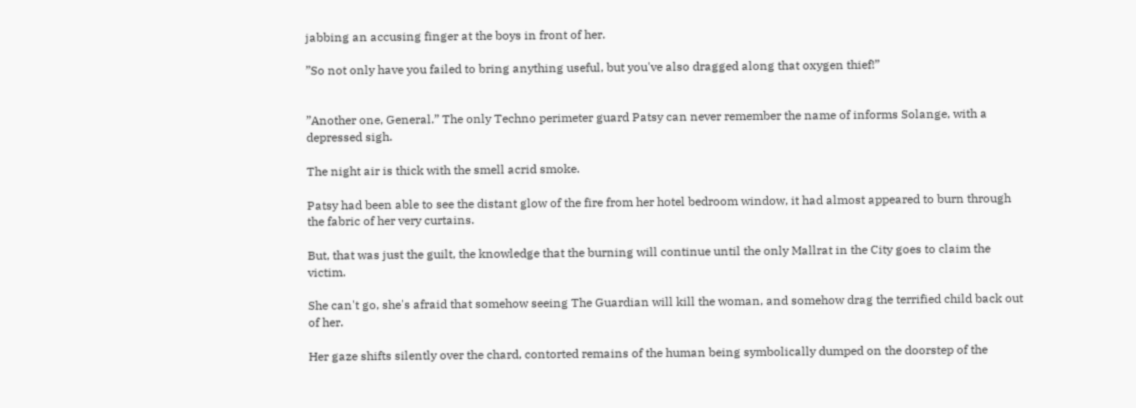jabbing an accusing finger at the boys in front of her.

”So not only have you failed to bring anything useful, but you've also dragged along that oxygen thief!”


”Another one, General.” The only Techno perimeter guard Patsy can never remember the name of informs Solange, with a depressed sigh.

The night air is thick with the smell acrid smoke.

Patsy had been able to see the distant glow of the fire from her hotel bedroom window, it had almost appeared to burn through the fabric of her very curtains.

But, that was just the guilt, the knowledge that the burning will continue until the only Mallrat in the City goes to claim the victim.

She can't go, she's afraid that somehow seeing The Guardian will kill the woman, and somehow drag the terrified child back out of her.

Her gaze shifts silently over the chard, contorted remains of the human being symbolically dumped on the doorstep of the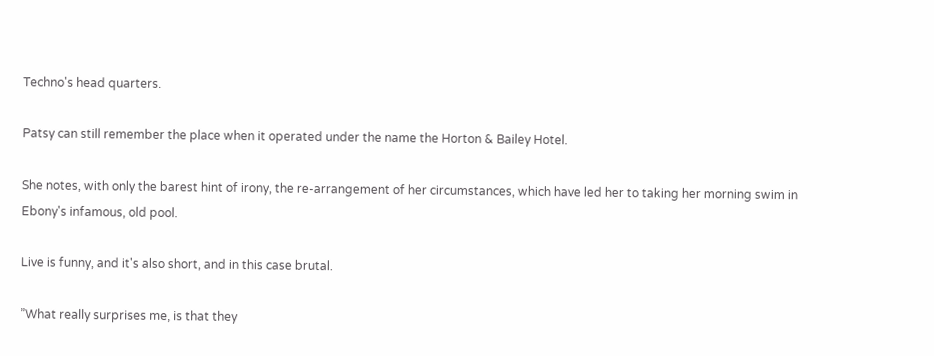Techno's head quarters.

Patsy can still remember the place when it operated under the name the Horton & Bailey Hotel.

She notes, with only the barest hint of irony, the re-arrangement of her circumstances, which have led her to taking her morning swim in Ebony's infamous, old pool.

Live is funny, and it's also short, and in this case brutal.

”What really surprises me, is that they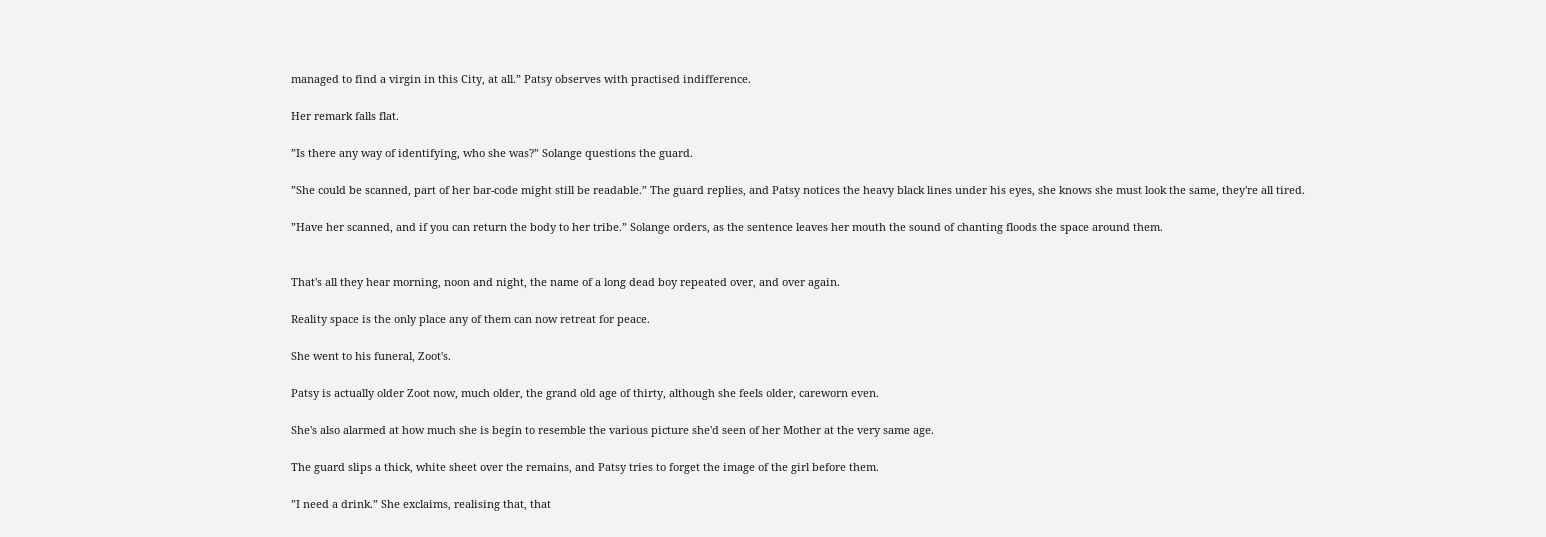managed to find a virgin in this City, at all.” Patsy observes with practised indifference.

Her remark falls flat.

”Is there any way of identifying, who she was?” Solange questions the guard.

”She could be scanned, part of her bar-code might still be readable.” The guard replies, and Patsy notices the heavy black lines under his eyes, she knows she must look the same, they're all tired.

”Have her scanned, and if you can return the body to her tribe.” Solange orders, as the sentence leaves her mouth the sound of chanting floods the space around them.


That's all they hear morning, noon and night, the name of a long dead boy repeated over, and over again.

Reality space is the only place any of them can now retreat for peace.

She went to his funeral, Zoot's.

Patsy is actually older Zoot now, much older, the grand old age of thirty, although she feels older, careworn even.

She's also alarmed at how much she is begin to resemble the various picture she'd seen of her Mother at the very same age.

The guard slips a thick, white sheet over the remains, and Patsy tries to forget the image of the girl before them.

”I need a drink.” She exclaims, realising that, that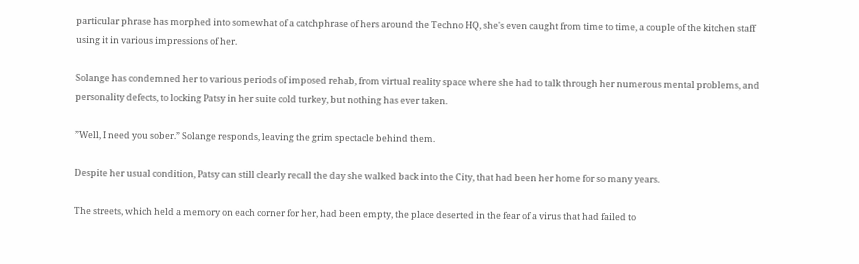particular phrase has morphed into somewhat of a catchphrase of hers around the Techno HQ, she's even caught from time to time, a couple of the kitchen staff using it in various impressions of her.

Solange has condemned her to various periods of imposed rehab, from virtual reality space where she had to talk through her numerous mental problems, and personality defects, to locking Patsy in her suite cold turkey, but nothing has ever taken.

”Well, I need you sober.” Solange responds, leaving the grim spectacle behind them.

Despite her usual condition, Patsy can still clearly recall the day she walked back into the City, that had been her home for so many years.

The streets, which held a memory on each corner for her, had been empty, the place deserted in the fear of a virus that had failed to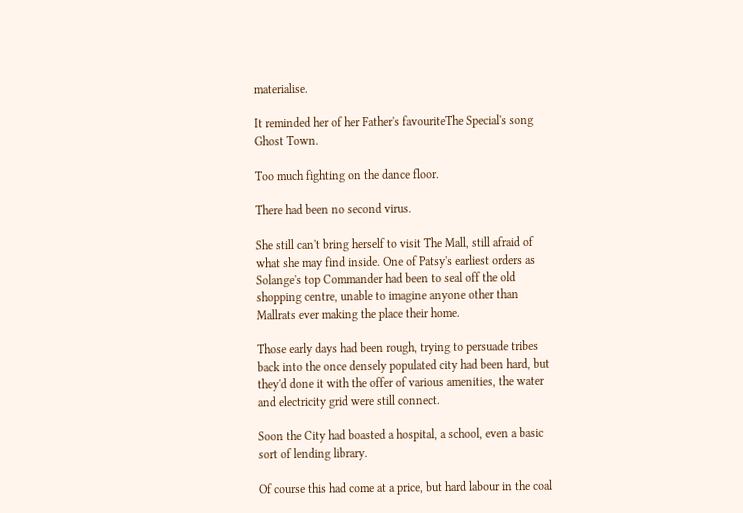materialise.

It reminded her of her Father's favouriteThe Special's song Ghost Town.

Too much fighting on the dance floor.

There had been no second virus.

She still can't bring herself to visit The Mall, still afraid of what she may find inside. One of Patsy's earliest orders as Solange's top Commander had been to seal off the old shopping centre, unable to imagine anyone other than Mallrats ever making the place their home.

Those early days had been rough, trying to persuade tribes back into the once densely populated city had been hard, but they'd done it with the offer of various amenities, the water and electricity grid were still connect.

Soon the City had boasted a hospital, a school, even a basic sort of lending library.

Of course this had come at a price, but hard labour in the coal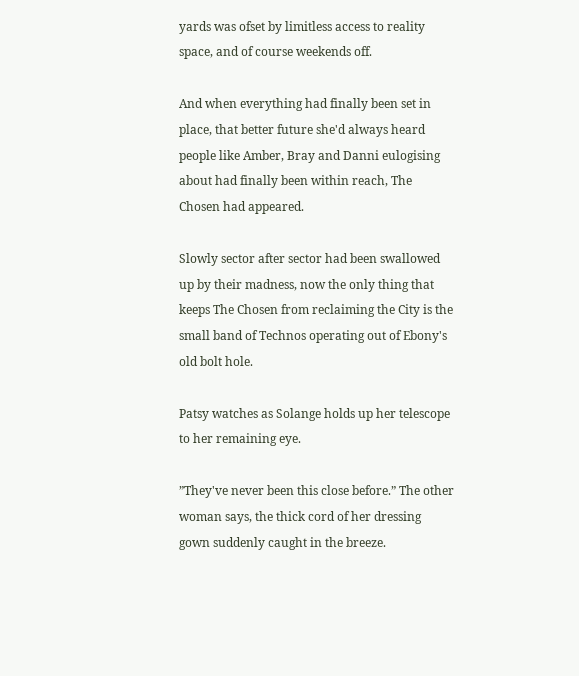yards was ofset by limitless access to reality space, and of course weekends off.

And when everything had finally been set in place, that better future she'd always heard people like Amber, Bray and Danni eulogising about had finally been within reach, The Chosen had appeared.

Slowly sector after sector had been swallowed up by their madness, now the only thing that keeps The Chosen from reclaiming the City is the small band of Technos operating out of Ebony's old bolt hole.

Patsy watches as Solange holds up her telescope to her remaining eye.

”They've never been this close before.” The other woman says, the thick cord of her dressing gown suddenly caught in the breeze.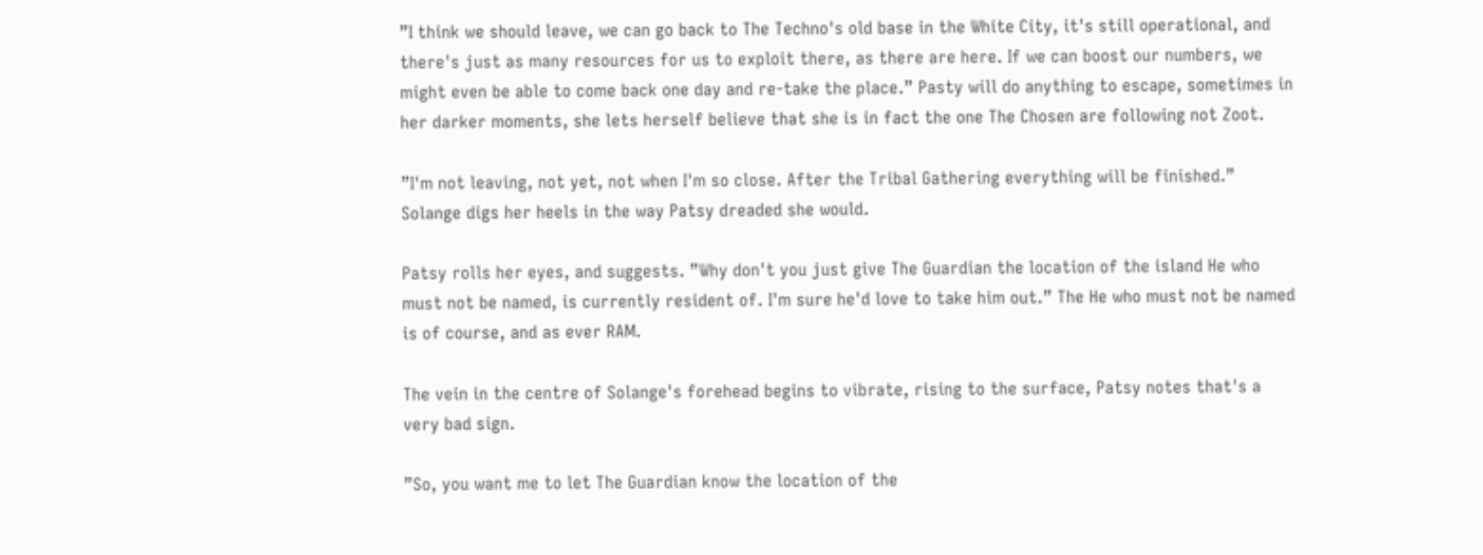”I think we should leave, we can go back to The Techno's old base in the White City, it's still operational, and there's just as many resources for us to exploit there, as there are here. If we can boost our numbers, we might even be able to come back one day and re-take the place.” Pasty will do anything to escape, sometimes in her darker moments, she lets herself believe that she is in fact the one The Chosen are following not Zoot.

”I'm not leaving, not yet, not when I'm so close. After the Tribal Gathering everything will be finished.” Solange digs her heels in the way Patsy dreaded she would.

Patsy rolls her eyes, and suggests. ”Why don't you just give The Guardian the location of the island He who must not be named, is currently resident of. I'm sure he'd love to take him out.” The He who must not be named is of course, and as ever RAM.

The vein in the centre of Solange's forehead begins to vibrate, rising to the surface, Patsy notes that's a very bad sign.

”So, you want me to let The Guardian know the location of the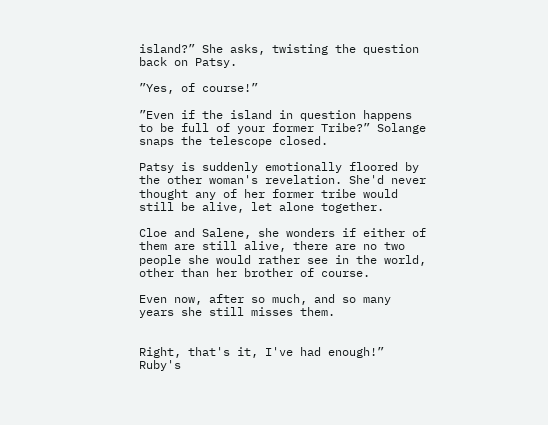island?” She asks, twisting the question back on Patsy.

”Yes, of course!”

”Even if the island in question happens to be full of your former Tribe?” Solange snaps the telescope closed.

Patsy is suddenly emotionally floored by the other woman's revelation. She'd never thought any of her former tribe would still be alive, let alone together.

Cloe and Salene, she wonders if either of them are still alive, there are no two people she would rather see in the world, other than her brother of course.

Even now, after so much, and so many years she still misses them.


Right, that's it, I've had enough!” Ruby's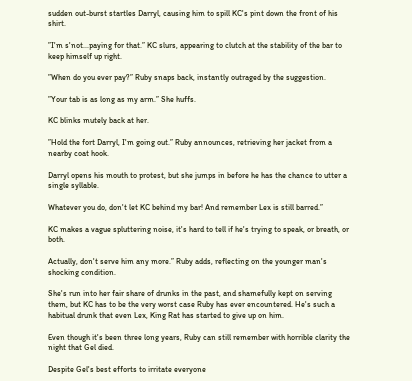sudden out-burst startles Darryl, causing him to spill KC's pint down the front of his shirt.

”I'm s'not...paying for that.” KC slurs, appearing to clutch at the stability of the bar to keep himself up right.

”When do you ever pay?” Ruby snaps back, instantly outraged by the suggestion.

”Your tab is as long as my arm.” She huffs.

KC blinks mutely back at her.

”Hold the fort Darryl, I'm going out.” Ruby announces, retrieving her jacket from a nearby coat hook.

Darryl opens his mouth to protest, but she jumps in before he has the chance to utter a single syllable.

Whatever you do, don't let KC behind my bar! And remember Lex is still barred.”

KC makes a vague spluttering noise, it's hard to tell if he's trying to speak, or breath, or both.

Actually, don't serve him any more.” Ruby adds, reflecting on the younger man's shocking condition.

She's run into her fair share of drunks in the past, and shamefully kept on serving them, but KC has to be the very worst case Ruby has ever encountered. He's such a habitual drunk that even Lex, King Rat has started to give up on him.

Even though it's been three long years, Ruby can still remember with horrible clarity the night that Gel died.

Despite Gel's best efforts to irritate everyone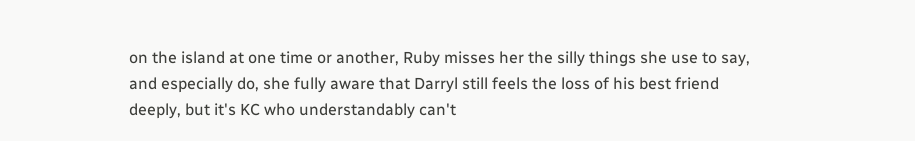on the island at one time or another, Ruby misses her the silly things she use to say, and especially do, she fully aware that Darryl still feels the loss of his best friend deeply, but it's KC who understandably can't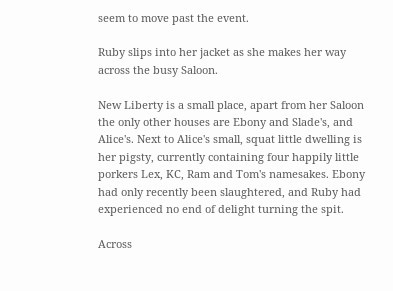seem to move past the event.

Ruby slips into her jacket as she makes her way across the busy Saloon.

New Liberty is a small place, apart from her Saloon the only other houses are Ebony and Slade's, and Alice's. Next to Alice's small, squat little dwelling is her pigsty, currently containing four happily little porkers Lex, KC, Ram and Tom's namesakes. Ebony had only recently been slaughtered, and Ruby had experienced no end of delight turning the spit.

Across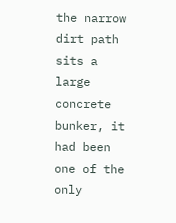the narrow dirt path sits a large concrete bunker, it had been one of the only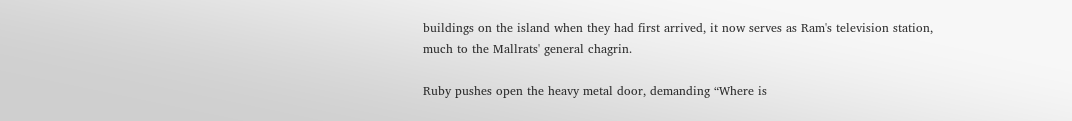buildings on the island when they had first arrived, it now serves as Ram's television station, much to the Mallrats' general chagrin.

Ruby pushes open the heavy metal door, demanding “Where is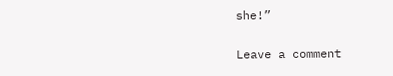she!”


Leave a comment